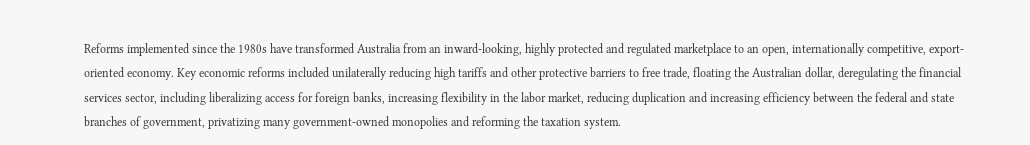Reforms implemented since the 1980s have transformed Australia from an inward-looking, highly protected and regulated marketplace to an open, internationally competitive, export-oriented economy. Key economic reforms included unilaterally reducing high tariffs and other protective barriers to free trade, floating the Australian dollar, deregulating the financial services sector, including liberalizing access for foreign banks, increasing flexibility in the labor market, reducing duplication and increasing efficiency between the federal and state branches of government, privatizing many government-owned monopolies and reforming the taxation system.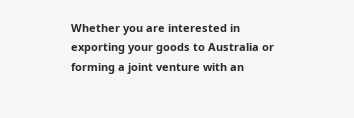Whether you are interested in exporting your goods to Australia or forming a joint venture with an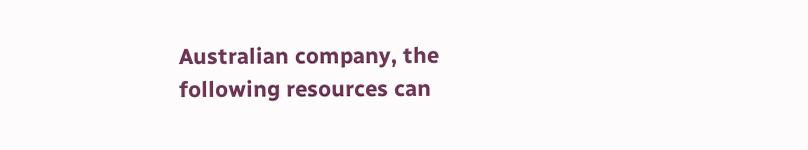Australian company, the following resources can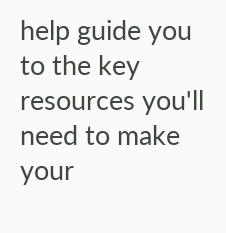help guide you to the key resources you'll need to make your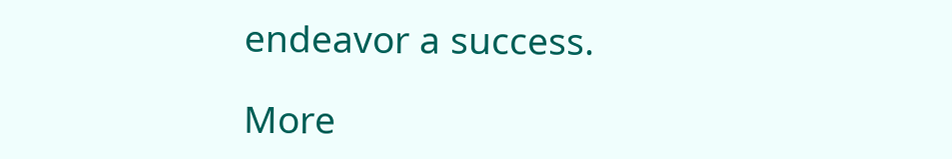endeavor a success.

More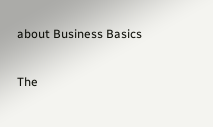about Business Basics

The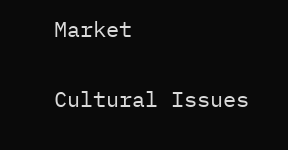Market

Cultural Issues